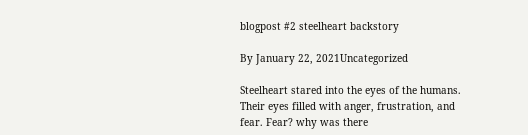blogpost #2 steelheart backstory

By January 22, 2021Uncategorized

Steelheart stared into the eyes of the humans. Their eyes filled with anger, frustration, and fear. Fear? why was there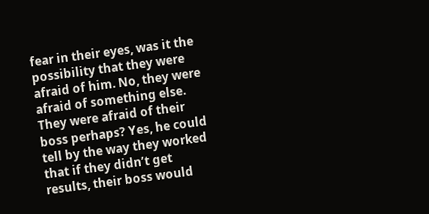fear in their eyes, was it the possibility that they were afraid of him. No, they were afraid of something else. They were afraid of their boss perhaps? Yes, he could tell by the way they worked that if they didn’t get results, their boss would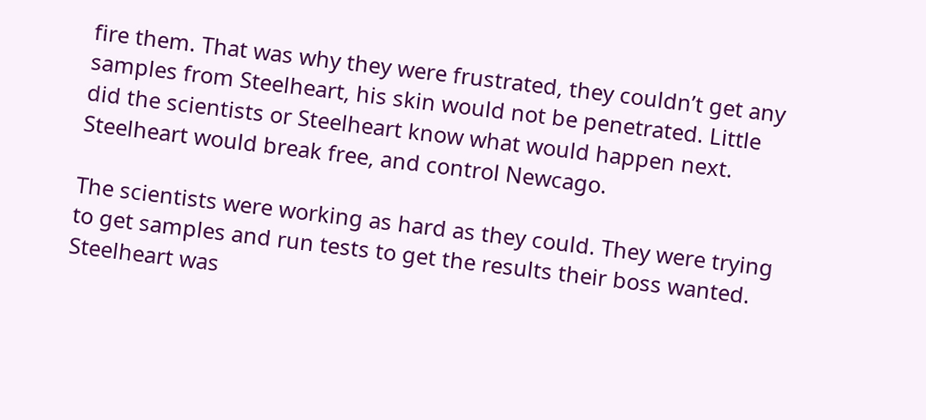fire them. That was why they were frustrated, they couldn’t get any samples from Steelheart, his skin would not be penetrated. Little did the scientists or Steelheart know what would happen next. Steelheart would break free, and control Newcago.

The scientists were working as hard as they could. They were trying to get samples and run tests to get the results their boss wanted. Steelheart was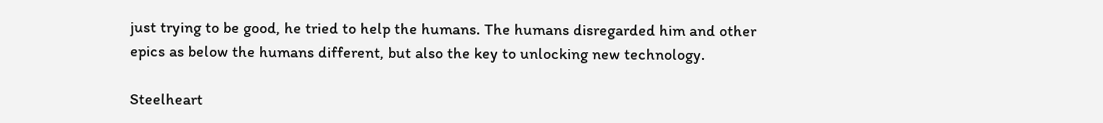just trying to be good, he tried to help the humans. The humans disregarded him and other epics as below the humans different, but also the key to unlocking new technology.

Steelheart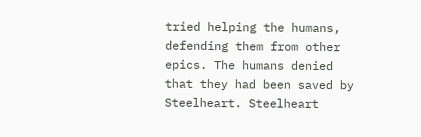tried helping the humans, defending them from other epics. The humans denied that they had been saved by Steelheart. Steelheart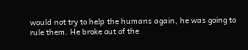would not try to help the humans again, he was going to rule them. He broke out of the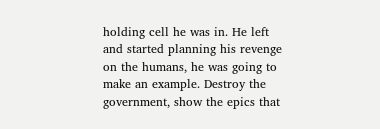holding cell he was in. He left and started planning his revenge on the humans, he was going to make an example. Destroy the government, show the epics that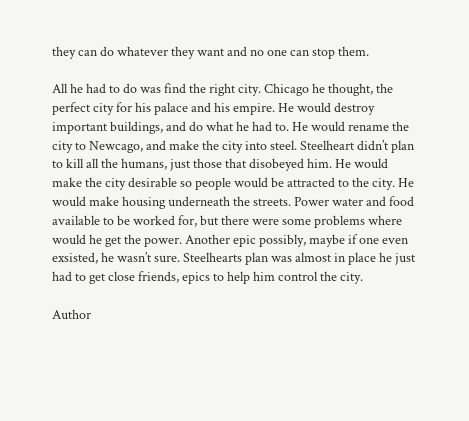they can do whatever they want and no one can stop them.

All he had to do was find the right city. Chicago he thought, the perfect city for his palace and his empire. He would destroy important buildings, and do what he had to. He would rename the city to Newcago, and make the city into steel. Steelheart didn’t plan to kill all the humans, just those that disobeyed him. He would make the city desirable so people would be attracted to the city. He would make housing underneath the streets. Power water and food available to be worked for, but there were some problems where would he get the power. Another epic possibly, maybe if one even exsisted, he wasn’t sure. Steelhearts plan was almost in place he just had to get close friends, epics to help him control the city.

Author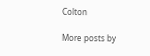Colton

More posts by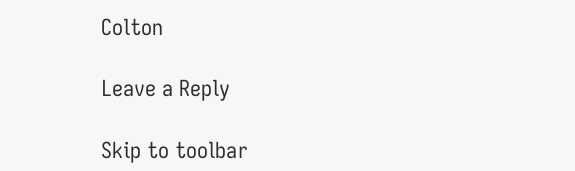Colton

Leave a Reply

Skip to toolbar